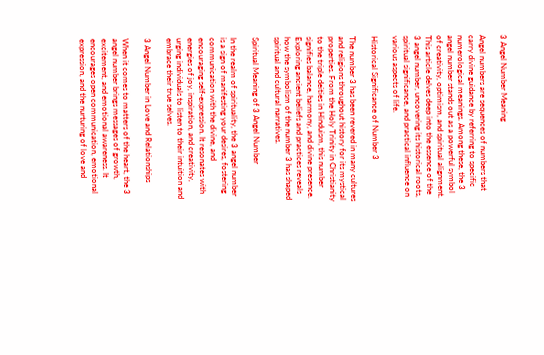3 Angel Number Meaning

Angel numbers are sequences of numbers that carry divine guidance by referring to specific numerological meanings. Among these, the 3 angel number stands out as a powerful symbol of creativity, optimism, and spiritual alignment. This article delves deep into the essence of the 3 angel number, uncovering its historical roots, spiritual significance, and practical influence on various aspects of life.

Historical Significance of Number 3

The number 3 has been revered in many cultures and religions throughout history for its mystical properties. From the Holy Trinity in Christianity to the triple deities in Hinduism, this number signifies balance, harmony, and divine presence. Exploring ancient beliefs and practices reveals how the symbolism of the number 3 has shaped spiritual and cultural narratives.

Spiritual Meaning of 3 Angel Number

In the realm of spirituality, the 3 angel number is a sign of manifesting your desires, fostering communication with the divine, and encouraging self-expression. It resonates with energies of joy, inspiration, and creativity, urging individuals to listen to their intuition and embrace their true selves.

3 Angel Number in Love and Relationships

When it comes to matters of the heart, the 3 angel number brings messages of growth, excitement, and emotional awareness. It encourages open communication, emotional expression, and the nurturing of love and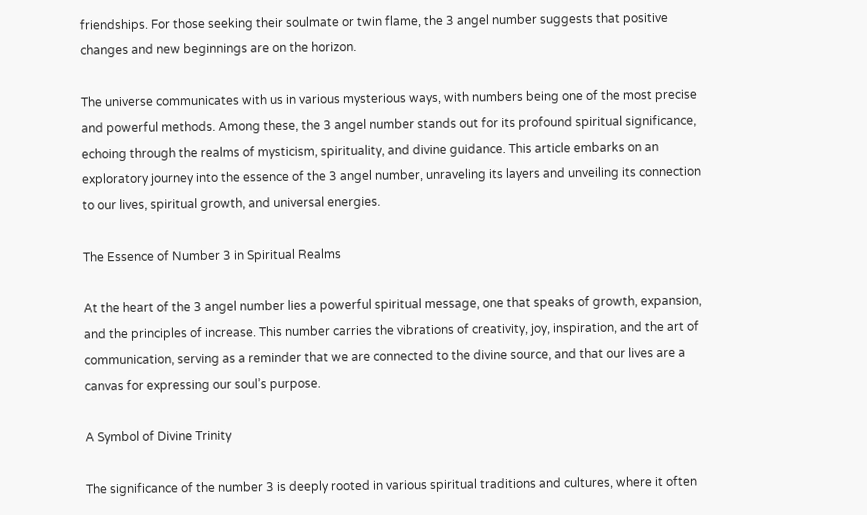friendships. For those seeking their soulmate or twin flame, the 3 angel number suggests that positive changes and new beginnings are on the horizon.

The universe communicates with us in various mysterious ways, with numbers being one of the most precise and powerful methods. Among these, the 3 angel number stands out for its profound spiritual significance, echoing through the realms of mysticism, spirituality, and divine guidance. This article embarks on an exploratory journey into the essence of the 3 angel number, unraveling its layers and unveiling its connection to our lives, spiritual growth, and universal energies.

The Essence of Number 3 in Spiritual Realms

At the heart of the 3 angel number lies a powerful spiritual message, one that speaks of growth, expansion, and the principles of increase. This number carries the vibrations of creativity, joy, inspiration, and the art of communication, serving as a reminder that we are connected to the divine source, and that our lives are a canvas for expressing our soul’s purpose.

A Symbol of Divine Trinity

The significance of the number 3 is deeply rooted in various spiritual traditions and cultures, where it often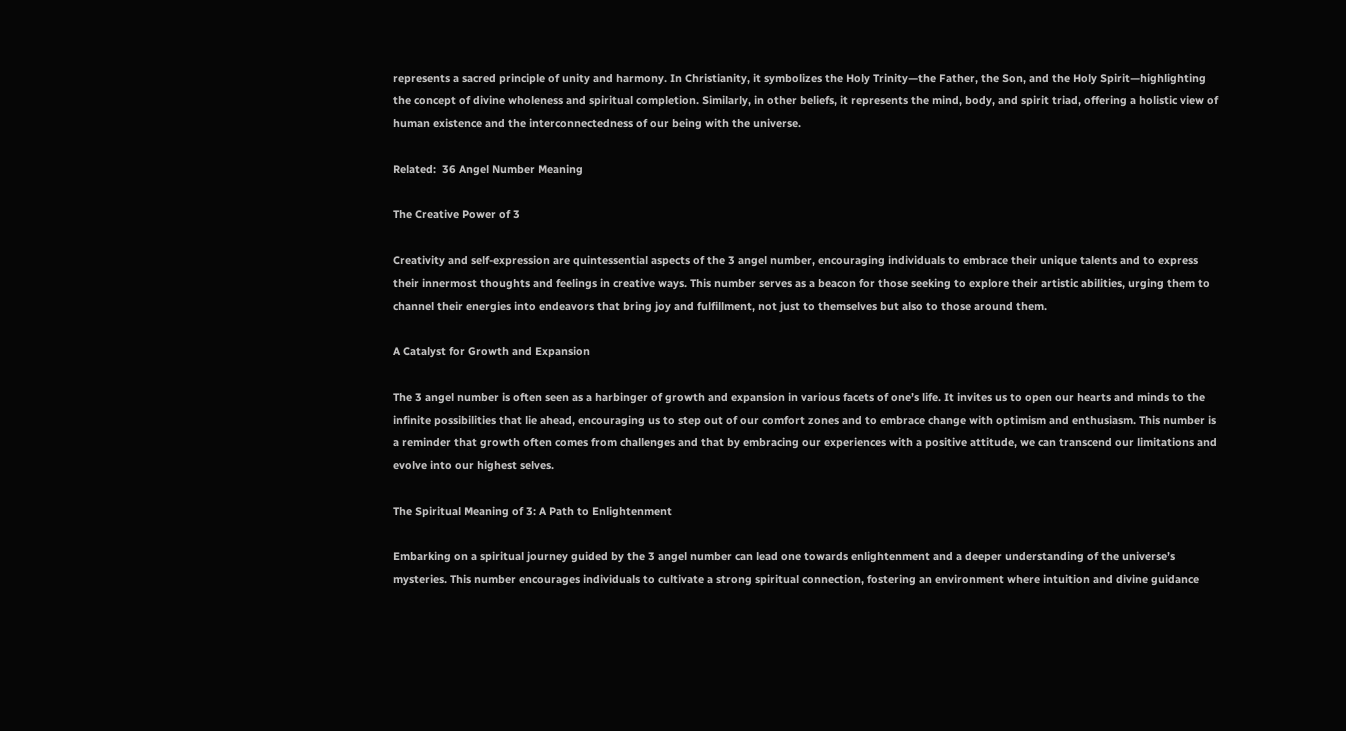represents a sacred principle of unity and harmony. In Christianity, it symbolizes the Holy Trinity—the Father, the Son, and the Holy Spirit—highlighting the concept of divine wholeness and spiritual completion. Similarly, in other beliefs, it represents the mind, body, and spirit triad, offering a holistic view of human existence and the interconnectedness of our being with the universe.

Related:  36 Angel Number Meaning

The Creative Power of 3

Creativity and self-expression are quintessential aspects of the 3 angel number, encouraging individuals to embrace their unique talents and to express their innermost thoughts and feelings in creative ways. This number serves as a beacon for those seeking to explore their artistic abilities, urging them to channel their energies into endeavors that bring joy and fulfillment, not just to themselves but also to those around them.

A Catalyst for Growth and Expansion

The 3 angel number is often seen as a harbinger of growth and expansion in various facets of one’s life. It invites us to open our hearts and minds to the infinite possibilities that lie ahead, encouraging us to step out of our comfort zones and to embrace change with optimism and enthusiasm. This number is a reminder that growth often comes from challenges and that by embracing our experiences with a positive attitude, we can transcend our limitations and evolve into our highest selves.

The Spiritual Meaning of 3: A Path to Enlightenment

Embarking on a spiritual journey guided by the 3 angel number can lead one towards enlightenment and a deeper understanding of the universe’s mysteries. This number encourages individuals to cultivate a strong spiritual connection, fostering an environment where intuition and divine guidance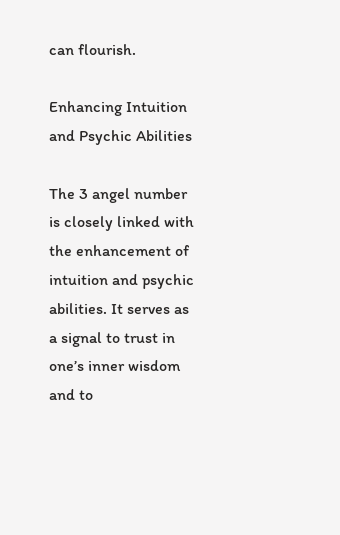can flourish.

Enhancing Intuition and Psychic Abilities

The 3 angel number is closely linked with the enhancement of intuition and psychic abilities. It serves as a signal to trust in one’s inner wisdom and to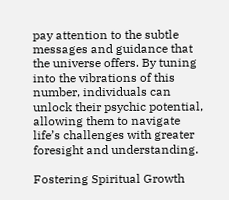pay attention to the subtle messages and guidance that the universe offers. By tuning into the vibrations of this number, individuals can unlock their psychic potential, allowing them to navigate life’s challenges with greater foresight and understanding.

Fostering Spiritual Growth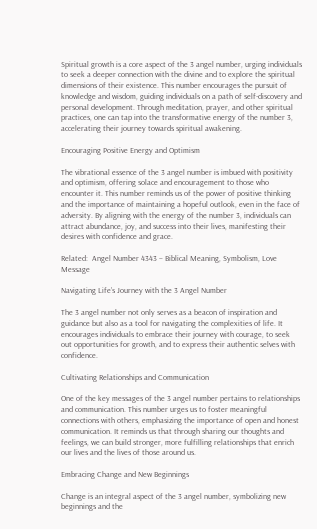Spiritual growth is a core aspect of the 3 angel number, urging individuals to seek a deeper connection with the divine and to explore the spiritual dimensions of their existence. This number encourages the pursuit of knowledge and wisdom, guiding individuals on a path of self-discovery and personal development. Through meditation, prayer, and other spiritual practices, one can tap into the transformative energy of the number 3, accelerating their journey towards spiritual awakening.

Encouraging Positive Energy and Optimism

The vibrational essence of the 3 angel number is imbued with positivity and optimism, offering solace and encouragement to those who encounter it. This number reminds us of the power of positive thinking and the importance of maintaining a hopeful outlook, even in the face of adversity. By aligning with the energy of the number 3, individuals can attract abundance, joy, and success into their lives, manifesting their desires with confidence and grace.

Related:  Angel Number 4343 – Biblical Meaning, Symbolism, Love Message

Navigating Life’s Journey with the 3 Angel Number

The 3 angel number not only serves as a beacon of inspiration and guidance but also as a tool for navigating the complexities of life. It encourages individuals to embrace their journey with courage, to seek out opportunities for growth, and to express their authentic selves with confidence.

Cultivating Relationships and Communication

One of the key messages of the 3 angel number pertains to relationships and communication. This number urges us to foster meaningful connections with others, emphasizing the importance of open and honest communication. It reminds us that through sharing our thoughts and feelings, we can build stronger, more fulfilling relationships that enrich our lives and the lives of those around us.

Embracing Change and New Beginnings

Change is an integral aspect of the 3 angel number, symbolizing new beginnings and the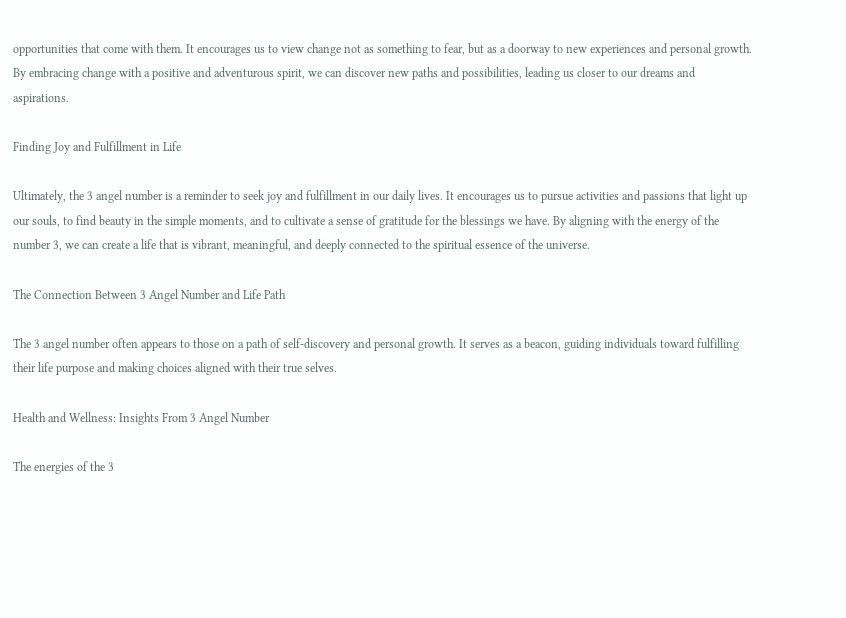opportunities that come with them. It encourages us to view change not as something to fear, but as a doorway to new experiences and personal growth. By embracing change with a positive and adventurous spirit, we can discover new paths and possibilities, leading us closer to our dreams and aspirations.

Finding Joy and Fulfillment in Life

Ultimately, the 3 angel number is a reminder to seek joy and fulfillment in our daily lives. It encourages us to pursue activities and passions that light up our souls, to find beauty in the simple moments, and to cultivate a sense of gratitude for the blessings we have. By aligning with the energy of the number 3, we can create a life that is vibrant, meaningful, and deeply connected to the spiritual essence of the universe.

The Connection Between 3 Angel Number and Life Path

The 3 angel number often appears to those on a path of self-discovery and personal growth. It serves as a beacon, guiding individuals toward fulfilling their life purpose and making choices aligned with their true selves.

Health and Wellness: Insights From 3 Angel Number

The energies of the 3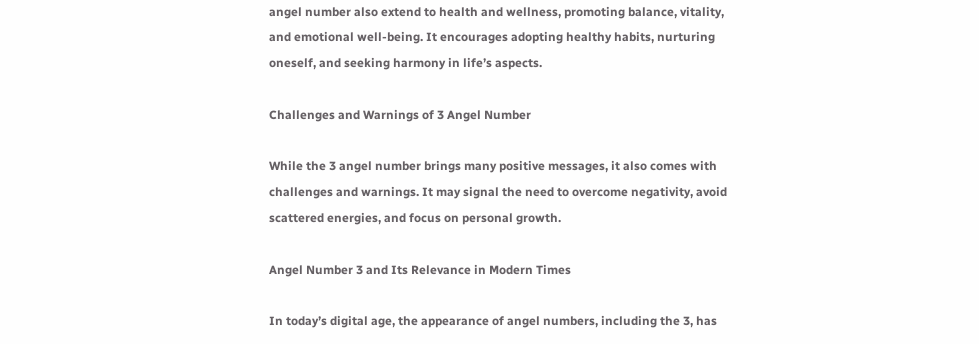angel number also extend to health and wellness, promoting balance, vitality, and emotional well-being. It encourages adopting healthy habits, nurturing oneself, and seeking harmony in life’s aspects.

Challenges and Warnings of 3 Angel Number

While the 3 angel number brings many positive messages, it also comes with challenges and warnings. It may signal the need to overcome negativity, avoid scattered energies, and focus on personal growth.

Angel Number 3 and Its Relevance in Modern Times

In today’s digital age, the appearance of angel numbers, including the 3, has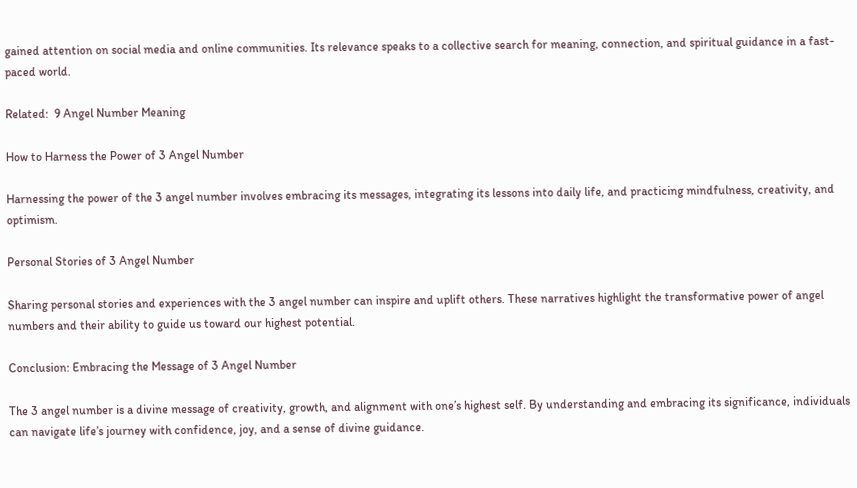gained attention on social media and online communities. Its relevance speaks to a collective search for meaning, connection, and spiritual guidance in a fast-paced world.

Related:  9 Angel Number Meaning

How to Harness the Power of 3 Angel Number

Harnessing the power of the 3 angel number involves embracing its messages, integrating its lessons into daily life, and practicing mindfulness, creativity, and optimism.

Personal Stories of 3 Angel Number

Sharing personal stories and experiences with the 3 angel number can inspire and uplift others. These narratives highlight the transformative power of angel numbers and their ability to guide us toward our highest potential.

Conclusion: Embracing the Message of 3 Angel Number

The 3 angel number is a divine message of creativity, growth, and alignment with one’s highest self. By understanding and embracing its significance, individuals can navigate life’s journey with confidence, joy, and a sense of divine guidance.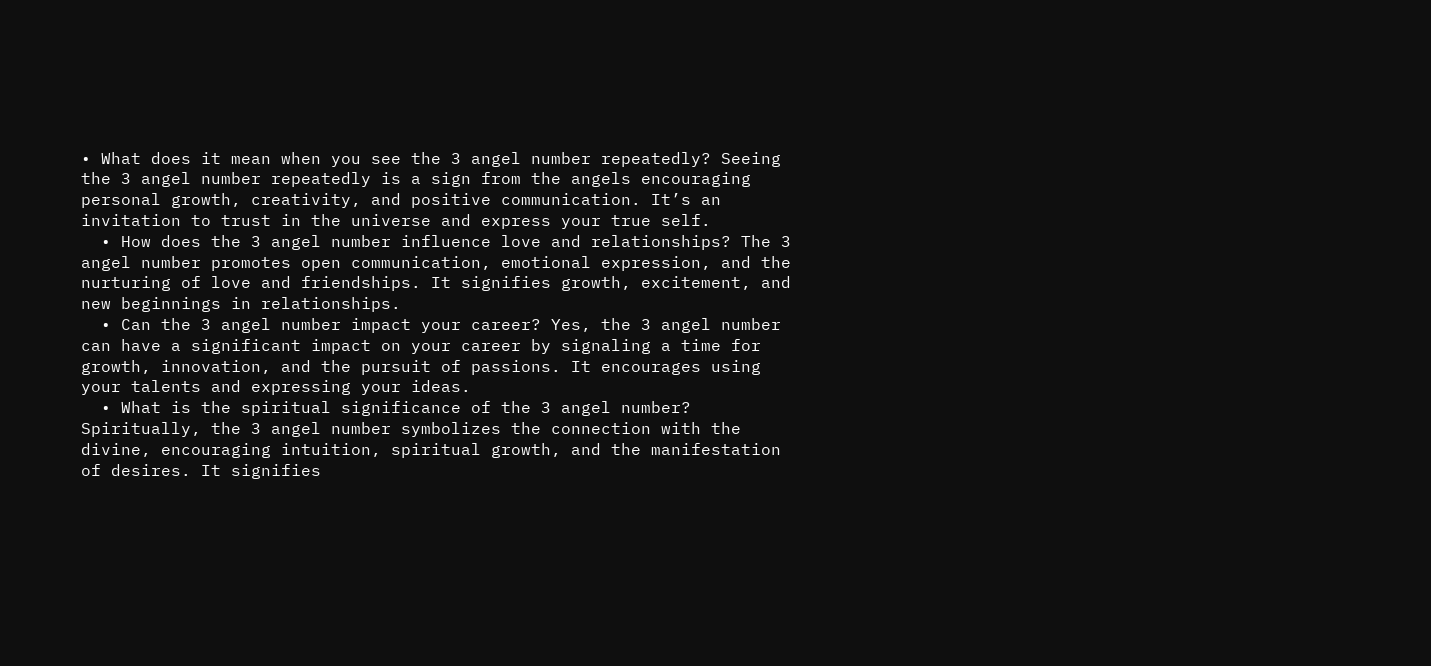• What does it mean when you see the 3 angel number repeatedly? Seeing the 3 angel number repeatedly is a sign from the angels encouraging personal growth, creativity, and positive communication. It’s an invitation to trust in the universe and express your true self.
  • How does the 3 angel number influence love and relationships? The 3 angel number promotes open communication, emotional expression, and the nurturing of love and friendships. It signifies growth, excitement, and new beginnings in relationships.
  • Can the 3 angel number impact your career? Yes, the 3 angel number can have a significant impact on your career by signaling a time for growth, innovation, and the pursuit of passions. It encourages using your talents and expressing your ideas.
  • What is the spiritual significance of the 3 angel number? Spiritually, the 3 angel number symbolizes the connection with the divine, encouraging intuition, spiritual growth, and the manifestation of desires. It signifies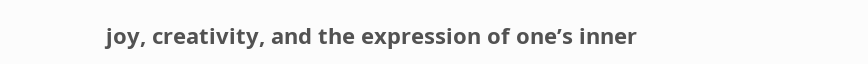joy, creativity, and the expression of one’s inner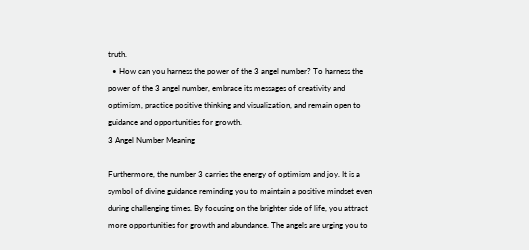truth.
  • How can you harness the power of the 3 angel number? To harness the power of the 3 angel number, embrace its messages of creativity and optimism, practice positive thinking and visualization, and remain open to guidance and opportunities for growth.
3 Angel Number Meaning

Furthermore, the number 3 carries the energy of optimism and joy. It is a symbol of divine guidance reminding you to maintain a positive mindset even during challenging times. By focusing on the brighter side of life, you attract more opportunities for growth and abundance. The angels are urging you to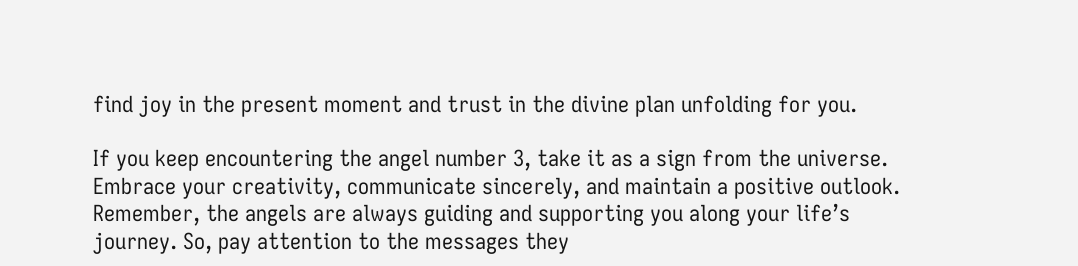find joy in the present moment and trust in the divine plan unfolding for you.

If you keep encountering the angel number 3, take it as a sign from the universe. Embrace your creativity, communicate sincerely, and maintain a positive outlook. Remember, the angels are always guiding and supporting you along your life’s journey. So, pay attention to the messages they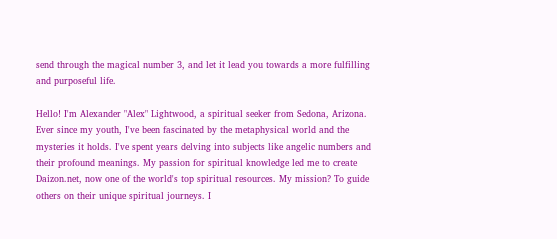send through the magical number 3, and let it lead you towards a more fulfilling and purposeful life.

Hello! I'm Alexander "Alex" Lightwood, a spiritual seeker from Sedona, Arizona. Ever since my youth, I've been fascinated by the metaphysical world and the mysteries it holds. I've spent years delving into subjects like angelic numbers and their profound meanings. My passion for spiritual knowledge led me to create Daizon.net, now one of the world's top spiritual resources. My mission? To guide others on their unique spiritual journeys. I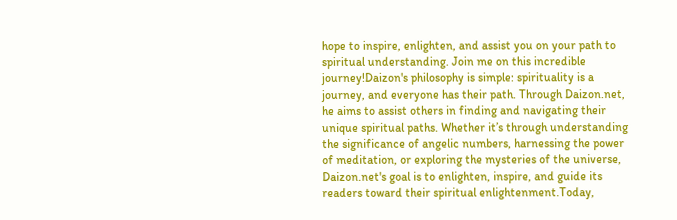hope to inspire, enlighten, and assist you on your path to spiritual understanding. Join me on this incredible journey!Daizon's philosophy is simple: spirituality is a journey, and everyone has their path. Through Daizon.net, he aims to assist others in finding and navigating their unique spiritual paths. Whether it’s through understanding the significance of angelic numbers, harnessing the power of meditation, or exploring the mysteries of the universe, Daizon.net's goal is to enlighten, inspire, and guide its readers toward their spiritual enlightenment.Today,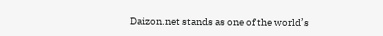Daizon.net stands as one of the world’s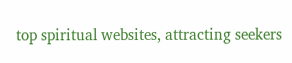top spiritual websites, attracting seekers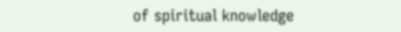of spiritual knowledge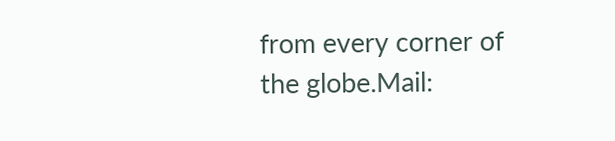from every corner of the globe.Mail: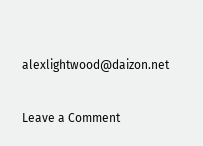alexlightwood@daizon.net

Leave a Comment